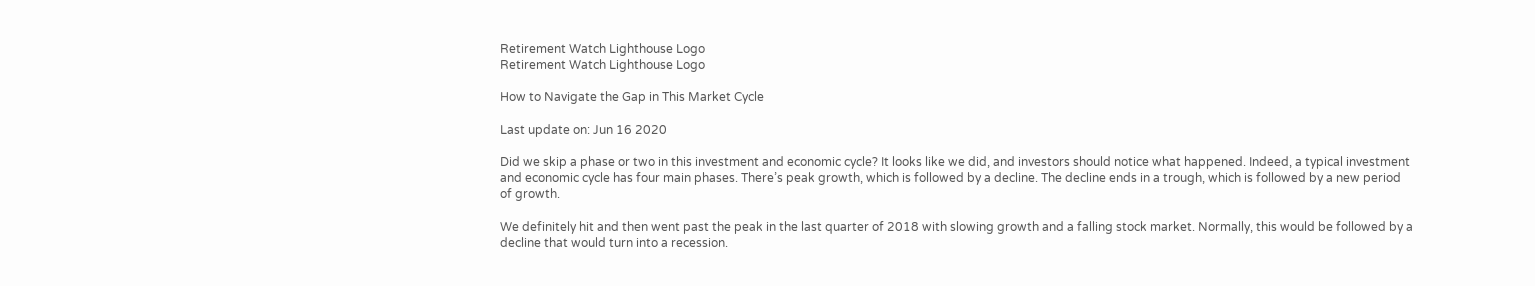Retirement Watch Lighthouse Logo
Retirement Watch Lighthouse Logo

How to Navigate the Gap in This Market Cycle

Last update on: Jun 16 2020

Did we skip a phase or two in this investment and economic cycle? It looks like we did, and investors should notice what happened. Indeed, a typical investment and economic cycle has four main phases. There’s peak growth, which is followed by a decline. The decline ends in a trough, which is followed by a new period of growth.

We definitely hit and then went past the peak in the last quarter of 2018 with slowing growth and a falling stock market. Normally, this would be followed by a decline that would turn into a recession.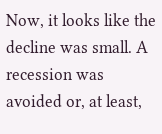Now, it looks like the decline was small. A recession was avoided or, at least,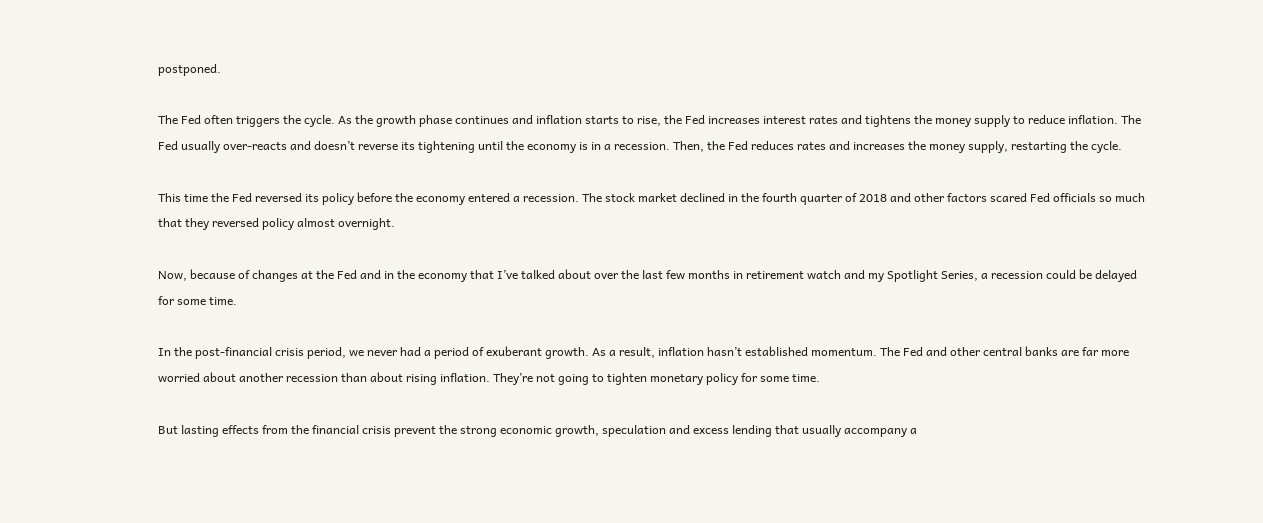postponed.

The Fed often triggers the cycle. As the growth phase continues and inflation starts to rise, the Fed increases interest rates and tightens the money supply to reduce inflation. The Fed usually over-reacts and doesn’t reverse its tightening until the economy is in a recession. Then, the Fed reduces rates and increases the money supply, restarting the cycle.

This time the Fed reversed its policy before the economy entered a recession. The stock market declined in the fourth quarter of 2018 and other factors scared Fed officials so much that they reversed policy almost overnight.

Now, because of changes at the Fed and in the economy that I’ve talked about over the last few months in retirement watch and my Spotlight Series, a recession could be delayed for some time.

In the post-financial crisis period, we never had a period of exuberant growth. As a result, inflation hasn’t established momentum. The Fed and other central banks are far more worried about another recession than about rising inflation. They’re not going to tighten monetary policy for some time.

But lasting effects from the financial crisis prevent the strong economic growth, speculation and excess lending that usually accompany a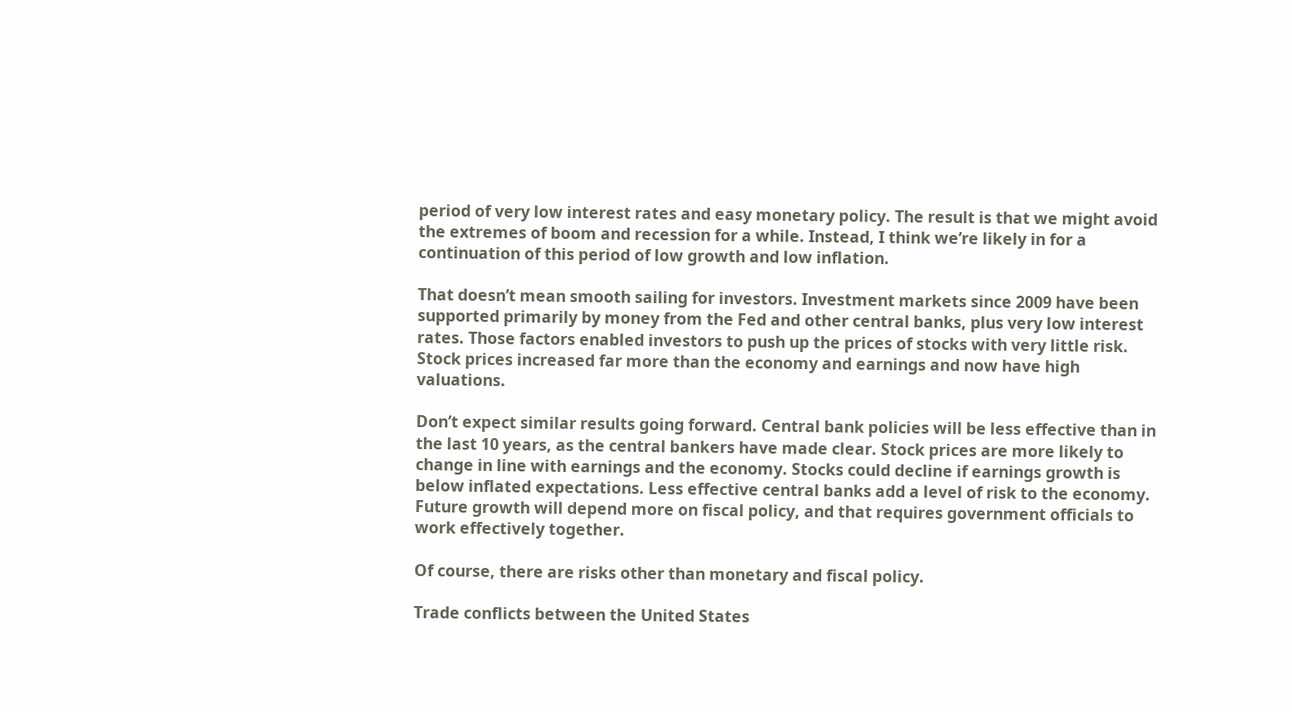period of very low interest rates and easy monetary policy. The result is that we might avoid the extremes of boom and recession for a while. Instead, I think we’re likely in for a continuation of this period of low growth and low inflation.

That doesn’t mean smooth sailing for investors. Investment markets since 2009 have been supported primarily by money from the Fed and other central banks, plus very low interest rates. Those factors enabled investors to push up the prices of stocks with very little risk. Stock prices increased far more than the economy and earnings and now have high valuations.

Don’t expect similar results going forward. Central bank policies will be less effective than in the last 10 years, as the central bankers have made clear. Stock prices are more likely to change in line with earnings and the economy. Stocks could decline if earnings growth is below inflated expectations. Less effective central banks add a level of risk to the economy. Future growth will depend more on fiscal policy, and that requires government officials to work effectively together.

Of course, there are risks other than monetary and fiscal policy.

Trade conflicts between the United States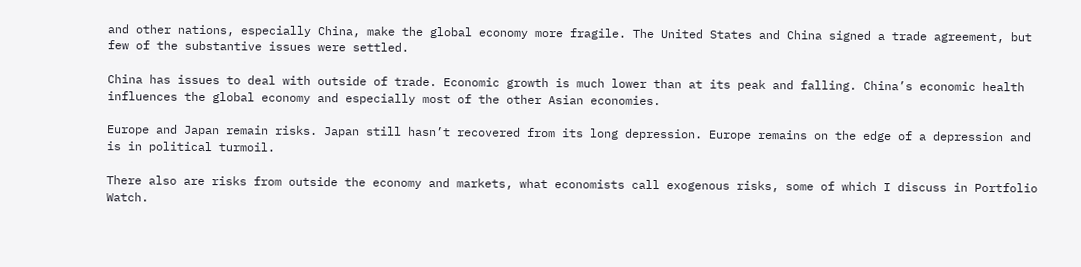and other nations, especially China, make the global economy more fragile. The United States and China signed a trade agreement, but few of the substantive issues were settled.

China has issues to deal with outside of trade. Economic growth is much lower than at its peak and falling. China’s economic health influences the global economy and especially most of the other Asian economies.

Europe and Japan remain risks. Japan still hasn’t recovered from its long depression. Europe remains on the edge of a depression and is in political turmoil.

There also are risks from outside the economy and markets, what economists call exogenous risks, some of which I discuss in Portfolio Watch.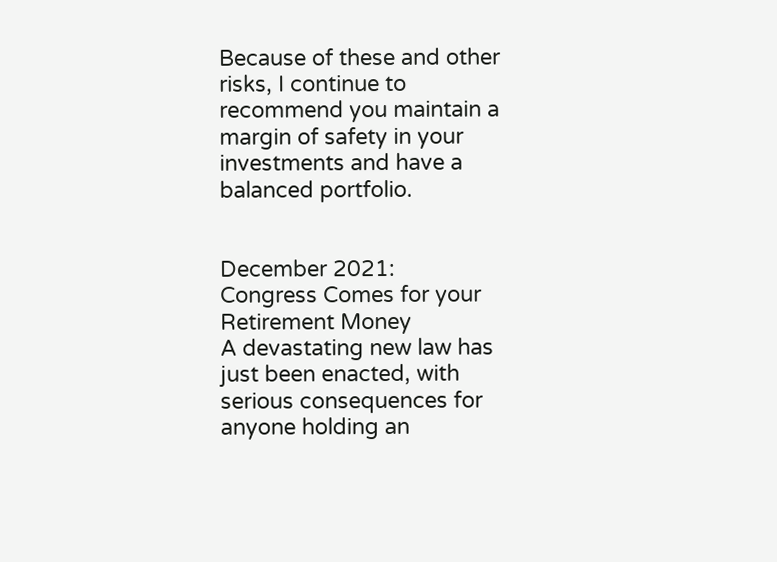Because of these and other risks, I continue to recommend you maintain a margin of safety in your investments and have a balanced portfolio.


December 2021:
Congress Comes for your Retirement Money
A devastating new law has just been enacted, with serious consequences for anyone holding an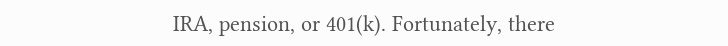IRA, pension, or 401(k). Fortunately, there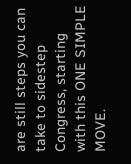are still steps you can take to sidestep Congress, starting with this ONE SIMPLE MOVE.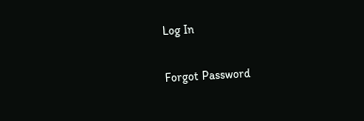Log In

Forgot Password